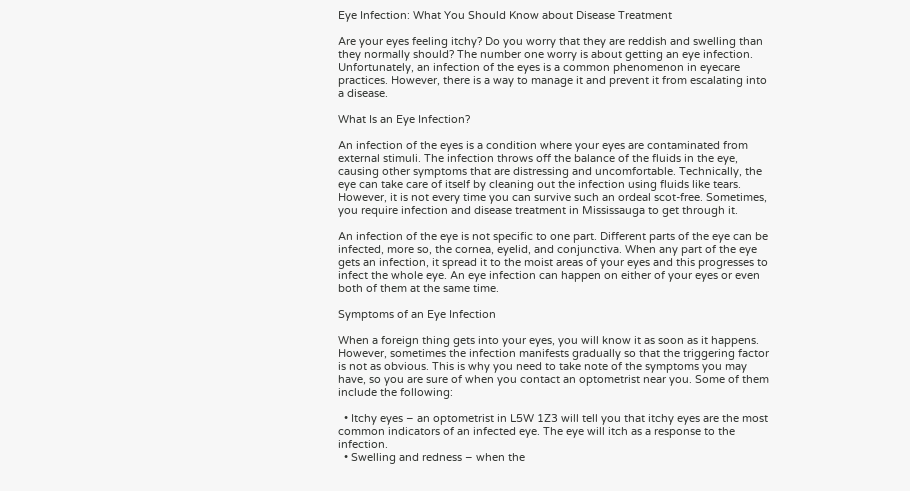Eye Infection: What You Should Know about Disease Treatment

Are your eyes feeling itchy? Do you worry that they are reddish and swelling than they normally should? The number one worry is about getting an eye infection. Unfortunately, an infection of the eyes is a common phenomenon in eyecare practices. However, there is a way to manage it and prevent it from escalating into a disease.

What Is an Eye Infection?

An infection of the eyes is a condition where your eyes are contaminated from external stimuli. The infection throws off the balance of the fluids in the eye, causing other symptoms that are distressing and uncomfortable. Technically, the eye can take care of itself by cleaning out the infection using fluids like tears. However, it is not every time you can survive such an ordeal scot-free. Sometimes, you require infection and disease treatment in Mississauga to get through it.

An infection of the eye is not specific to one part. Different parts of the eye can be infected, more so, the cornea, eyelid, and conjunctiva. When any part of the eye gets an infection, it spread it to the moist areas of your eyes and this progresses to infect the whole eye. An eye infection can happen on either of your eyes or even both of them at the same time.

Symptoms of an Eye Infection

When a foreign thing gets into your eyes, you will know it as soon as it happens. However, sometimes the infection manifests gradually so that the triggering factor is not as obvious. This is why you need to take note of the symptoms you may have, so you are sure of when you contact an optometrist near you. Some of them include the following:

  • Itchy eyes – an optometrist in L5W 1Z3 will tell you that itchy eyes are the most common indicators of an infected eye. The eye will itch as a response to the infection.
  • Swelling and redness – when the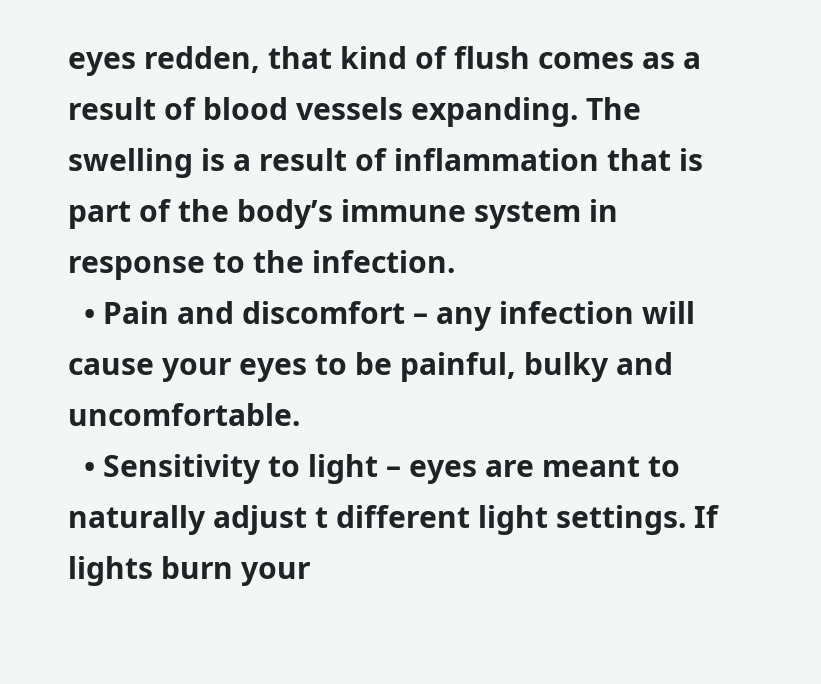eyes redden, that kind of flush comes as a result of blood vessels expanding. The swelling is a result of inflammation that is part of the body’s immune system in response to the infection.
  • Pain and discomfort – any infection will cause your eyes to be painful, bulky and uncomfortable.
  • Sensitivity to light – eyes are meant to naturally adjust t different light settings. If lights burn your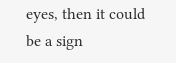eyes, then it could be a sign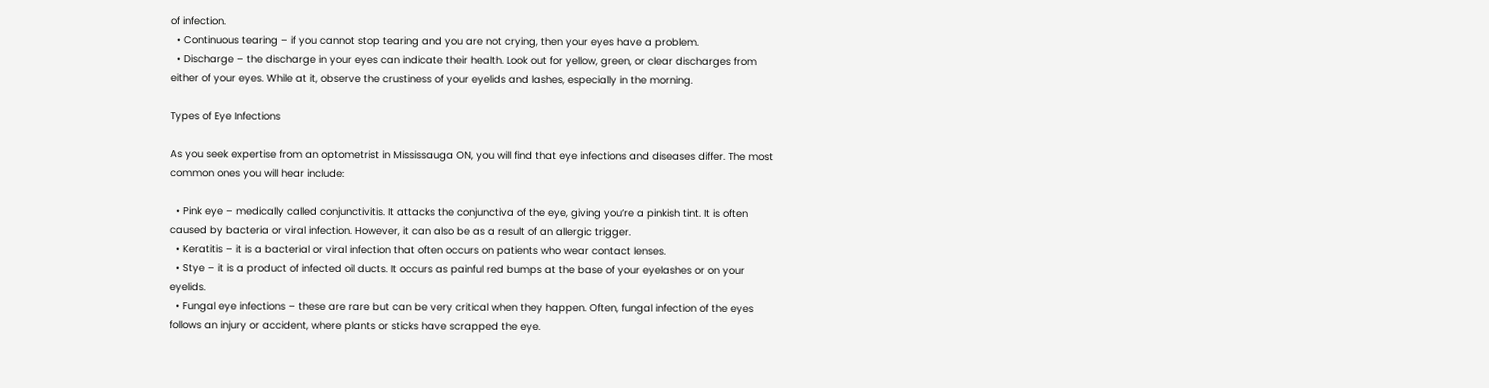of infection.
  • Continuous tearing – if you cannot stop tearing and you are not crying, then your eyes have a problem.
  • Discharge – the discharge in your eyes can indicate their health. Look out for yellow, green, or clear discharges from either of your eyes. While at it, observe the crustiness of your eyelids and lashes, especially in the morning.

Types of Eye Infections

As you seek expertise from an optometrist in Mississauga ON, you will find that eye infections and diseases differ. The most common ones you will hear include:

  • Pink eye – medically called conjunctivitis. It attacks the conjunctiva of the eye, giving you’re a pinkish tint. It is often caused by bacteria or viral infection. However, it can also be as a result of an allergic trigger.
  • Keratitis – it is a bacterial or viral infection that often occurs on patients who wear contact lenses.
  • Stye – it is a product of infected oil ducts. It occurs as painful red bumps at the base of your eyelashes or on your eyelids.
  • Fungal eye infections – these are rare but can be very critical when they happen. Often, fungal infection of the eyes follows an injury or accident, where plants or sticks have scrapped the eye.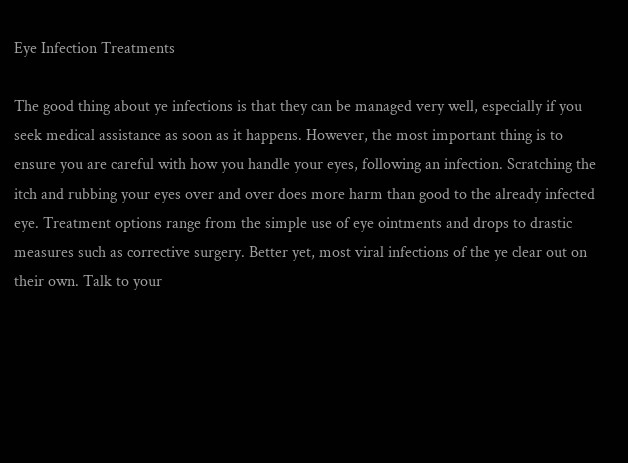Eye Infection Treatments

The good thing about ye infections is that they can be managed very well, especially if you seek medical assistance as soon as it happens. However, the most important thing is to ensure you are careful with how you handle your eyes, following an infection. Scratching the itch and rubbing your eyes over and over does more harm than good to the already infected eye. Treatment options range from the simple use of eye ointments and drops to drastic measures such as corrective surgery. Better yet, most viral infections of the ye clear out on their own. Talk to your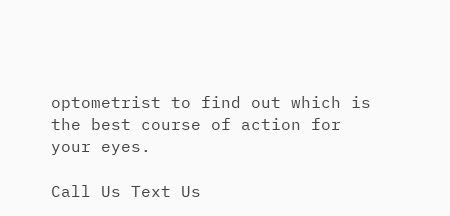optometrist to find out which is the best course of action for your eyes.

Call Us Text Us